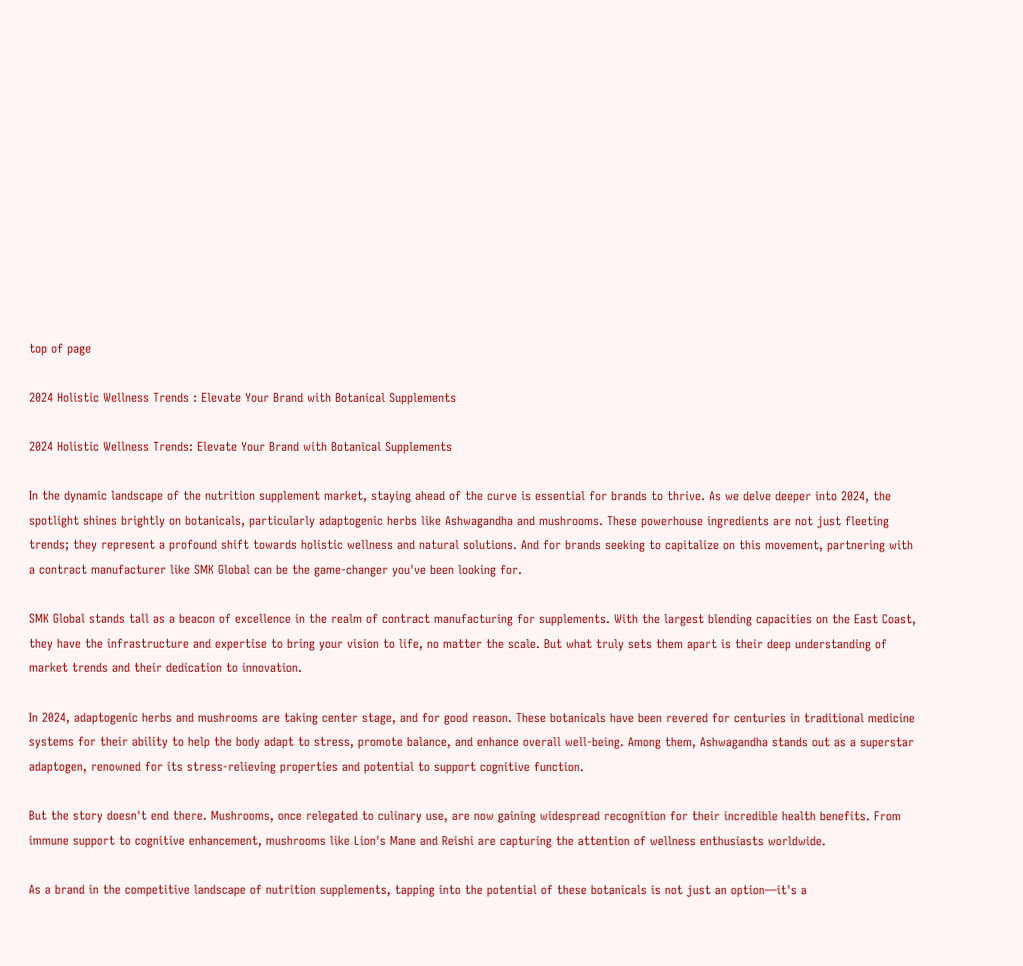top of page

2024 Holistic Wellness Trends : Elevate Your Brand with Botanical Supplements

2024 Holistic Wellness Trends: Elevate Your Brand with Botanical Supplements

In the dynamic landscape of the nutrition supplement market, staying ahead of the curve is essential for brands to thrive. As we delve deeper into 2024, the spotlight shines brightly on botanicals, particularly adaptogenic herbs like Ashwagandha and mushrooms. These powerhouse ingredients are not just fleeting trends; they represent a profound shift towards holistic wellness and natural solutions. And for brands seeking to capitalize on this movement, partnering with a contract manufacturer like SMK Global can be the game-changer you've been looking for.

SMK Global stands tall as a beacon of excellence in the realm of contract manufacturing for supplements. With the largest blending capacities on the East Coast, they have the infrastructure and expertise to bring your vision to life, no matter the scale. But what truly sets them apart is their deep understanding of market trends and their dedication to innovation.

In 2024, adaptogenic herbs and mushrooms are taking center stage, and for good reason. These botanicals have been revered for centuries in traditional medicine systems for their ability to help the body adapt to stress, promote balance, and enhance overall well-being. Among them, Ashwagandha stands out as a superstar adaptogen, renowned for its stress-relieving properties and potential to support cognitive function.

But the story doesn't end there. Mushrooms, once relegated to culinary use, are now gaining widespread recognition for their incredible health benefits. From immune support to cognitive enhancement, mushrooms like Lion's Mane and Reishi are capturing the attention of wellness enthusiasts worldwide.

As a brand in the competitive landscape of nutrition supplements, tapping into the potential of these botanicals is not just an option—it's a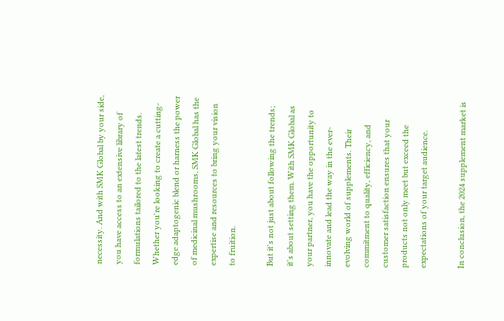necessity. And with SMK Global by your side, you have access to an extensive library of formulations tailored to the latest trends. Whether you're looking to create a cutting-edge adaptogenic blend or harness the power of medicinal mushrooms, SMK Global has the expertise and resources to bring your vision to fruition.

But it's not just about following the trends; it's about setting them. With SMK Global as your partner, you have the opportunity to innovate and lead the way in the ever-evolving world of supplements. Their commitment to quality, efficiency, and customer satisfaction ensures that your products not only meet but exceed the expectations of your target audience.

In conclusion, the 2024 supplement market is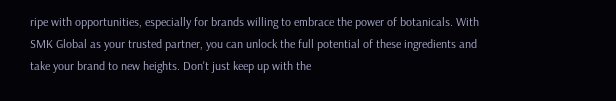ripe with opportunities, especially for brands willing to embrace the power of botanicals. With SMK Global as your trusted partner, you can unlock the full potential of these ingredients and take your brand to new heights. Don't just keep up with the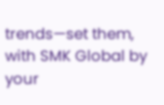trends—set them, with SMK Global by your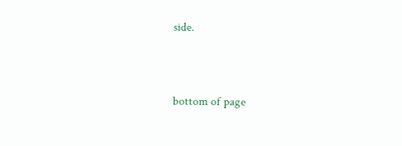side.


bottom of page